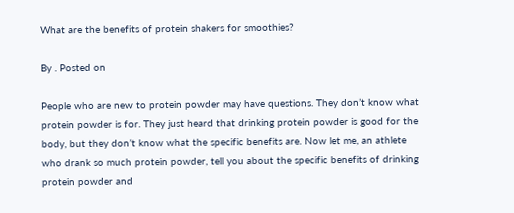What are the benefits of protein shakers for smoothies?

By . Posted on

People who are new to protein powder may have questions. They don’t know what protein powder is for. They just heard that drinking protein powder is good for the body, but they don’t know what the specific benefits are. Now let me, an athlete who drank so much protein powder, tell you about the specific benefits of drinking protein powder and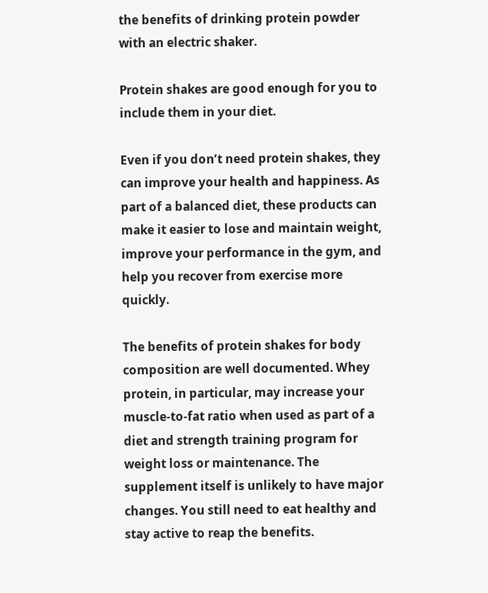the benefits of drinking protein powder with an electric shaker.

Protein shakes are good enough for you to include them in your diet.

Even if you don’t need protein shakes, they can improve your health and happiness. As part of a balanced diet, these products can make it easier to lose and maintain weight, improve your performance in the gym, and help you recover from exercise more quickly.

The benefits of protein shakes for body composition are well documented. Whey protein, in particular, may increase your muscle-to-fat ratio when used as part of a diet and strength training program for weight loss or maintenance. The supplement itself is unlikely to have major changes. You still need to eat healthy and stay active to reap the benefits.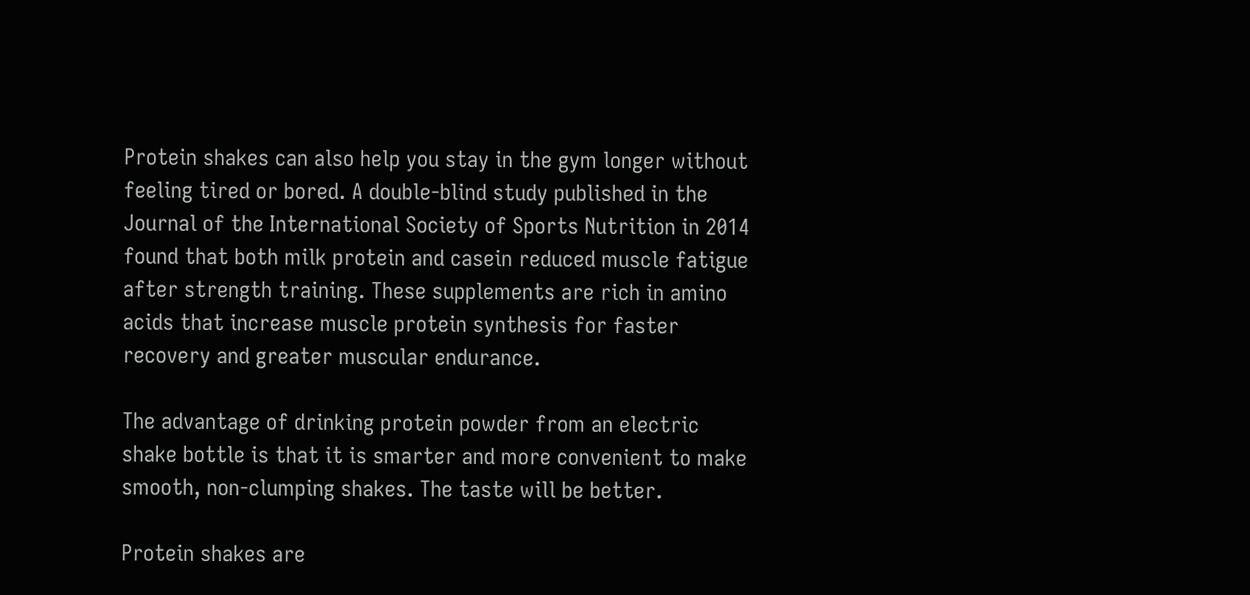Protein shakes can also help you stay in the gym longer without feeling tired or bored. A double-blind study published in the Journal of the International Society of Sports Nutrition in 2014 found that both milk protein and casein reduced muscle fatigue after strength training. These supplements are rich in amino acids that increase muscle protein synthesis for faster recovery and greater muscular endurance.

The advantage of drinking protein powder from an electric shake bottle is that it is smarter and more convenient to make smooth, non-clumping shakes. The taste will be better.

Protein shakes are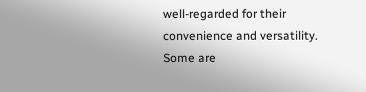well-regarded for their convenience and versatility. Some are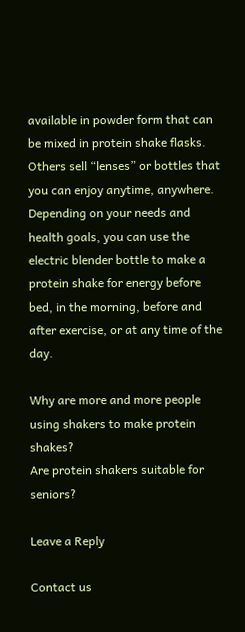available in powder form that can be mixed in protein shake flasks. Others sell “lenses” or bottles that you can enjoy anytime, anywhere. Depending on your needs and health goals, you can use the electric blender bottle to make a protein shake for energy before bed, in the morning, before and after exercise, or at any time of the day.

Why are more and more people using shakers to make protein shakes?
Are protein shakers suitable for seniors?

Leave a Reply

Contact us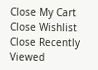Close My Cart
Close Wishlist
Close Recently Viewed